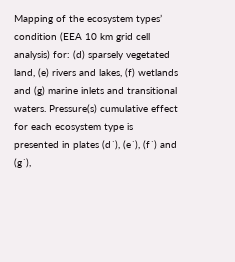Mapping of the ecosystem types’ condition (EEA 10 km grid cell analysis) for: (d) sparsely vegetated land, (e) rivers and lakes, (f) wetlands and (g) marine inlets and transitional waters. Pressure(s) cumulative effect for each ecosystem type is presented in plates (d΄), (e΄), (f΄) and (g΄),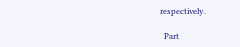respectively.

  Part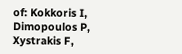of: Kokkoris I, Dimopoulos P, Xystrakis F,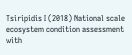Tsiripidis I (2018) National scale ecosystem condition assessment with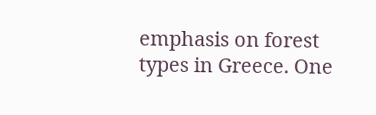emphasis on forest types in Greece. One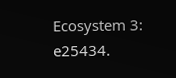Ecosystem 3: e25434.